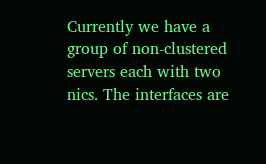Currently we have a group of non-clustered servers each with two
nics. The interfaces are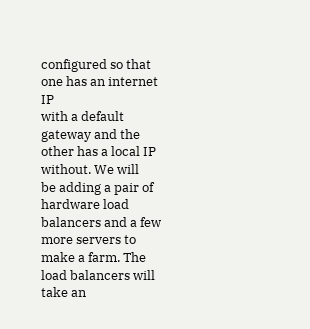configured so that one has an internet IP
with a default gateway and the other has a local IP without. We will
be adding a pair of hardware load balancers and a few more servers to
make a farm. The load balancers will take an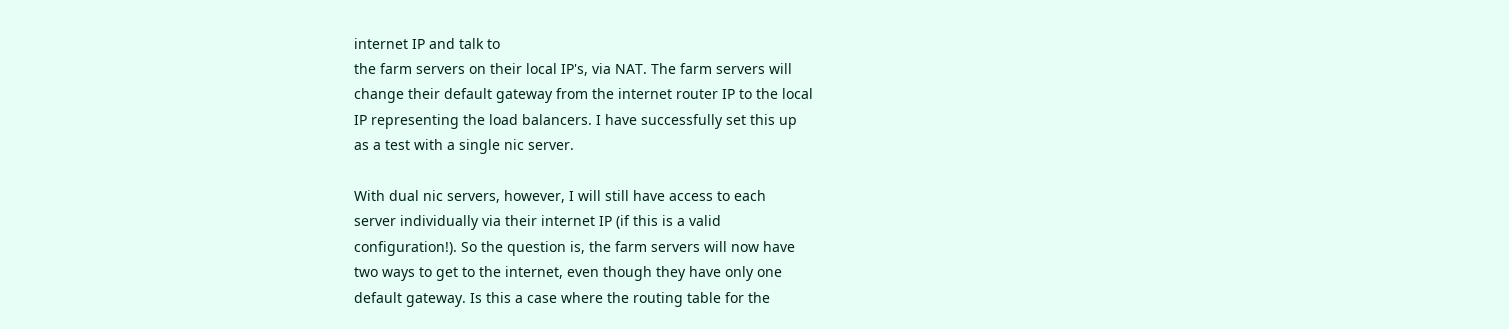internet IP and talk to
the farm servers on their local IP's, via NAT. The farm servers will
change their default gateway from the internet router IP to the local
IP representing the load balancers. I have successfully set this up
as a test with a single nic server.

With dual nic servers, however, I will still have access to each
server individually via their internet IP (if this is a valid
configuration!). So the question is, the farm servers will now have
two ways to get to the internet, even though they have only one
default gateway. Is this a case where the routing table for the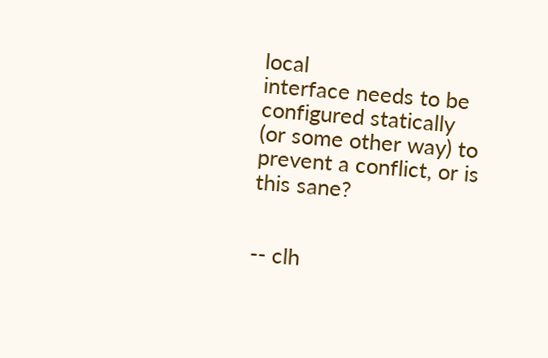local
interface needs to be configured statically (or some other way) to
prevent a conflict, or is this sane?


-- clh